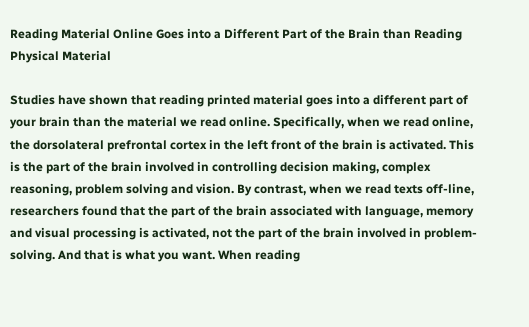Reading Material Online Goes into a Different Part of the Brain than Reading Physical Material

Studies have shown that reading printed material goes into a different part of your brain than the material we read online. Specifically, when we read online, the dorsolateral prefrontal cortex in the left front of the brain is activated. This is the part of the brain involved in controlling decision making, complex reasoning, problem solving and vision. By contrast, when we read texts off-line, researchers found that the part of the brain associated with language, memory and visual processing is activated, not the part of the brain involved in problem-solving. And that is what you want. When reading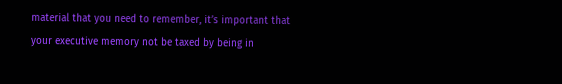material that you need to remember, it’s important that your executive memory not be taxed by being in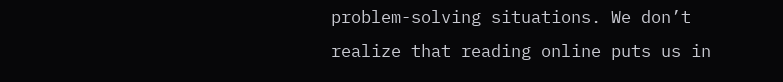problem-solving situations. We don’t realize that reading online puts us in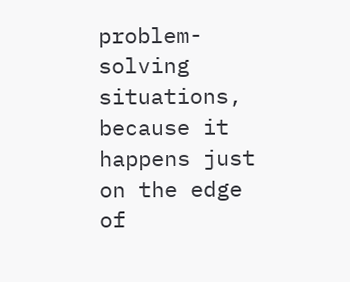problem-solving situations, because it happens just on the edge of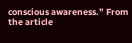conscious awareness.” From the article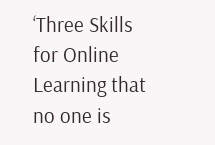‘Three Skills for Online Learning that no one is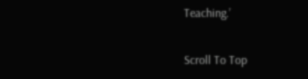Teaching.’

Scroll To Top